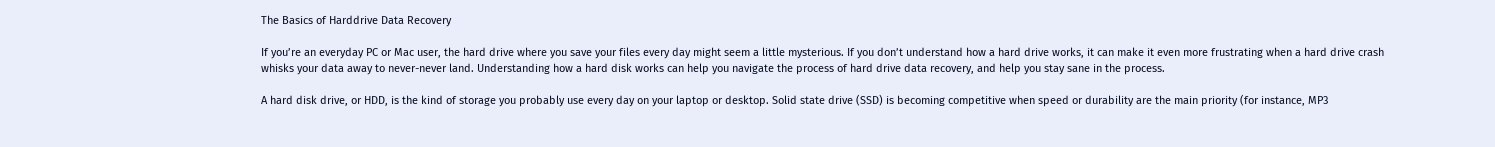The Basics of Harddrive Data Recovery

If you’re an everyday PC or Mac user, the hard drive where you save your files every day might seem a little mysterious. If you don’t understand how a hard drive works, it can make it even more frustrating when a hard drive crash whisks your data away to never-never land. Understanding how a hard disk works can help you navigate the process of hard drive data recovery, and help you stay sane in the process.

A hard disk drive, or HDD, is the kind of storage you probably use every day on your laptop or desktop. Solid state drive (SSD) is becoming competitive when speed or durability are the main priority (for instance, MP3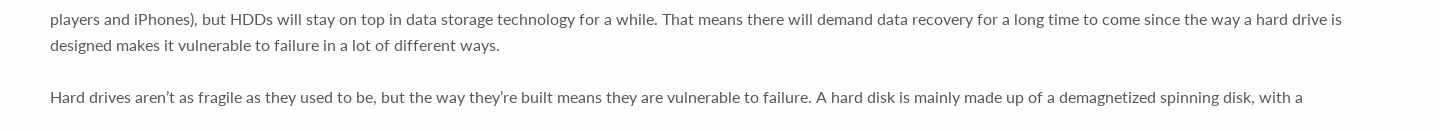players and iPhones), but HDDs will stay on top in data storage technology for a while. That means there will demand data recovery for a long time to come since the way a hard drive is designed makes it vulnerable to failure in a lot of different ways.

Hard drives aren’t as fragile as they used to be, but the way they’re built means they are vulnerable to failure. A hard disk is mainly made up of a demagnetized spinning disk, with a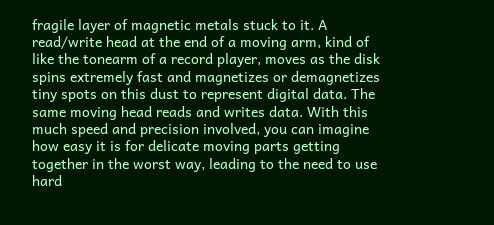fragile layer of magnetic metals stuck to it. A read/write head at the end of a moving arm, kind of like the tonearm of a record player, moves as the disk spins extremely fast and magnetizes or demagnetizes tiny spots on this dust to represent digital data. The same moving head reads and writes data. With this much speed and precision involved, you can imagine how easy it is for delicate moving parts getting together in the worst way, leading to the need to use hard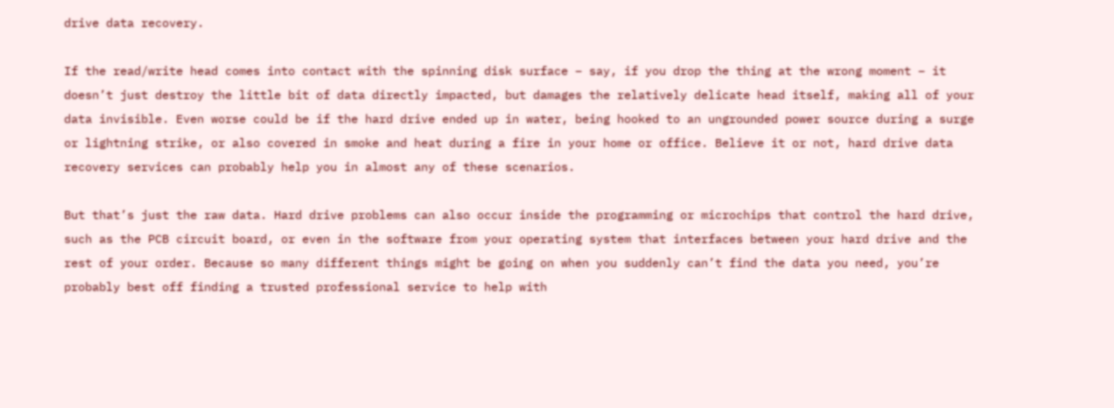drive data recovery.

If the read/write head comes into contact with the spinning disk surface – say, if you drop the thing at the wrong moment – it doesn’t just destroy the little bit of data directly impacted, but damages the relatively delicate head itself, making all of your data invisible. Even worse could be if the hard drive ended up in water, being hooked to an ungrounded power source during a surge or lightning strike, or also covered in smoke and heat during a fire in your home or office. Believe it or not, hard drive data recovery services can probably help you in almost any of these scenarios.

But that’s just the raw data. Hard drive problems can also occur inside the programming or microchips that control the hard drive, such as the PCB circuit board, or even in the software from your operating system that interfaces between your hard drive and the rest of your order. Because so many different things might be going on when you suddenly can’t find the data you need, you’re probably best off finding a trusted professional service to help with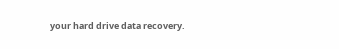your hard drive data recovery.